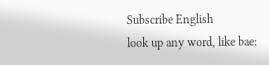Subscribe English
look up any word, like bae: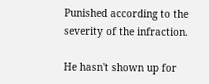Punished according to the severity of the infraction.

He hasn't shown up for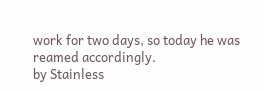work for two days, so today he was reamed accordingly.
by Stainless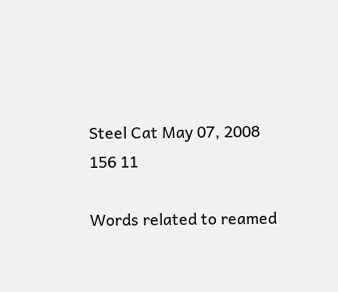Steel Cat May 07, 2008
156 11

Words related to reamed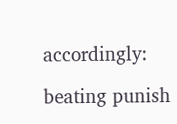accordingly:

beating punish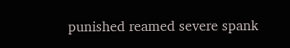punished reamed severe spank